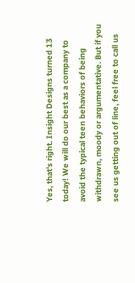Yes, that's right. Insight Designs turned 13 today! We will do our best as a company to avoid the typical teen behaviors of being withdrawn, moody or argumentative. But if you see us getting out of line, feel free to call us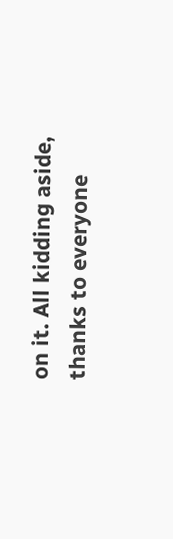on it. All kidding aside, thanks to everyone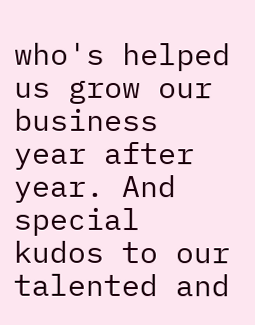who's helped us grow our business year after year. And special kudos to our talented and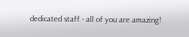dedicated staff - all of you are amazing!